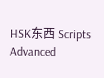HSK东西 Scripts Advanced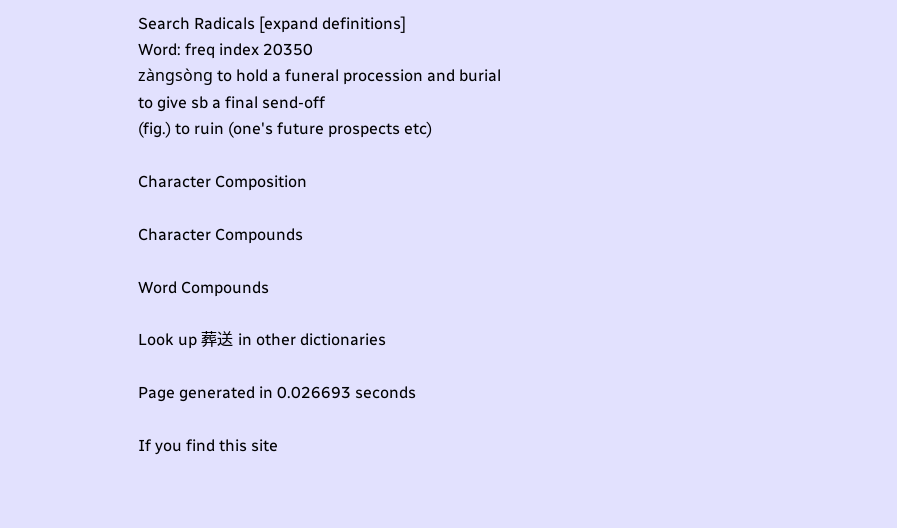Search Radicals [expand definitions]
Word: freq index 20350
zàngsòng to hold a funeral procession and burial
to give sb a final send-off
(fig.) to ruin (one's future prospects etc)

Character Composition

Character Compounds

Word Compounds

Look up 葬送 in other dictionaries

Page generated in 0.026693 seconds

If you find this site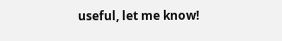useful, let me know!